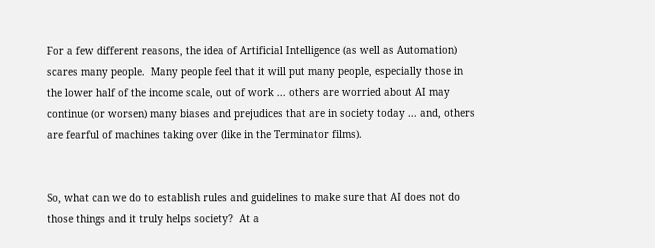For a few different reasons, the idea of Artificial Intelligence (as well as Automation) scares many people.  Many people feel that it will put many people, especially those in the lower half of the income scale, out of work ... others are worried about AI may continue (or worsen) many biases and prejudices that are in society today ... and, others are fearful of machines taking over (like in the Terminator films).


So, what can we do to establish rules and guidelines to make sure that AI does not do those things and it truly helps society?  At a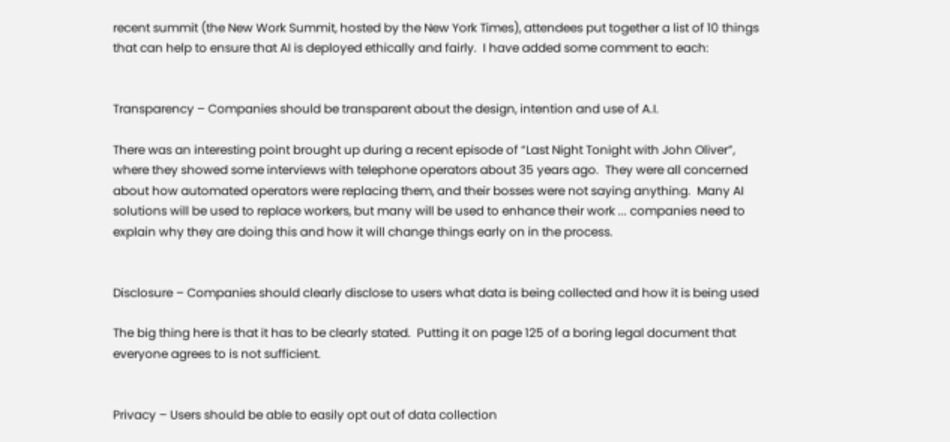recent summit (the New Work Summit, hosted by the New York Times), attendees put together a list of 10 things that can help to ensure that AI is deployed ethically and fairly.  I have added some comment to each:


Transparency – Companies should be transparent about the design, intention and use of A.I.

There was an interesting point brought up during a recent episode of “Last Night Tonight with John Oliver”, where they showed some interviews with telephone operators about 35 years ago.  They were all concerned about how automated operators were replacing them, and their bosses were not saying anything.  Many AI solutions will be used to replace workers, but many will be used to enhance their work ... companies need to explain why they are doing this and how it will change things early on in the process.


Disclosure – Companies should clearly disclose to users what data is being collected and how it is being used

The big thing here is that it has to be clearly stated.  Putting it on page 125 of a boring legal document that everyone agrees to is not sufficient.


Privacy – Users should be able to easily opt out of data collection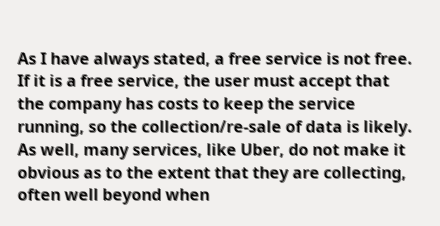As I have always stated, a free service is not free.  If it is a free service, the user must accept that the company has costs to keep the service running, so the collection/re-sale of data is likely.  As well, many services, like Uber, do not make it obvious as to the extent that they are collecting, often well beyond when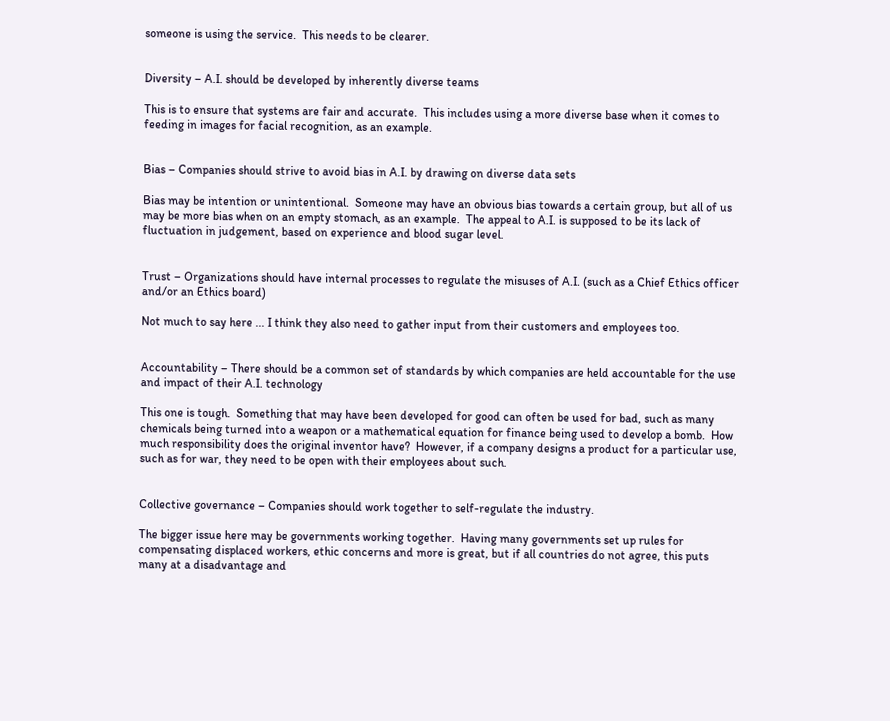someone is using the service.  This needs to be clearer.


Diversity – A.I. should be developed by inherently diverse teams

This is to ensure that systems are fair and accurate.  This includes using a more diverse base when it comes to feeding in images for facial recognition, as an example.


Bias – Companies should strive to avoid bias in A.I. by drawing on diverse data sets

Bias may be intention or unintentional.  Someone may have an obvious bias towards a certain group, but all of us may be more bias when on an empty stomach, as an example.  The appeal to A.I. is supposed to be its lack of fluctuation in judgement, based on experience and blood sugar level.


Trust – Organizations should have internal processes to regulate the misuses of A.I. (such as a Chief Ethics officer and/or an Ethics board)

Not much to say here ... I think they also need to gather input from their customers and employees too.


Accountability – There should be a common set of standards by which companies are held accountable for the use and impact of their A.I. technology

This one is tough.  Something that may have been developed for good can often be used for bad, such as many chemicals being turned into a weapon or a mathematical equation for finance being used to develop a bomb.  How much responsibility does the original inventor have?  However, if a company designs a product for a particular use, such as for war, they need to be open with their employees about such.


Collective governance – Companies should work together to self-regulate the industry.

The bigger issue here may be governments working together.  Having many governments set up rules for compensating displaced workers, ethic concerns and more is great, but if all countries do not agree, this puts many at a disadvantage and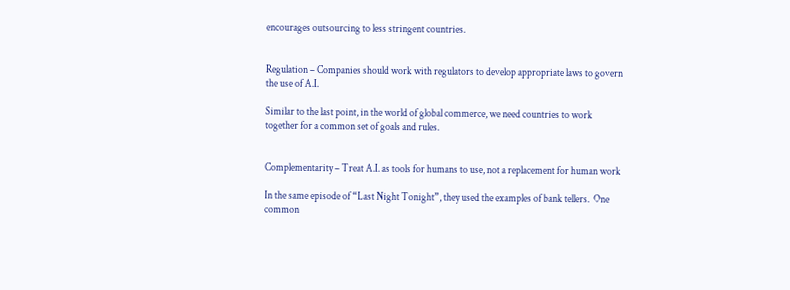encourages outsourcing to less stringent countries.


Regulation – Companies should work with regulators to develop appropriate laws to govern the use of A.I.

Similar to the last point, in the world of global commerce, we need countries to work together for a common set of goals and rules.


Complementarity – Treat A.I. as tools for humans to use, not a replacement for human work

In the same episode of “Last Night Tonight”, they used the examples of bank tellers.  One common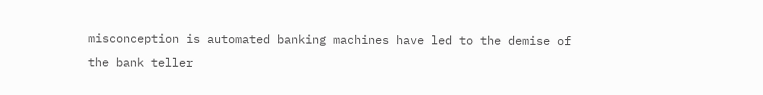misconception is automated banking machines have led to the demise of the bank teller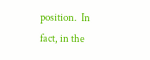position.  In fact, in the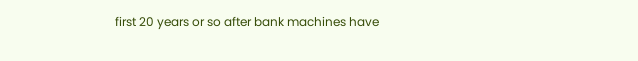first 20 years or so after bank machines have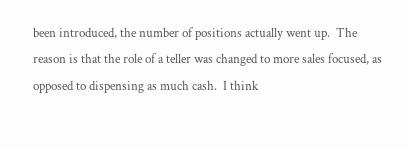been introduced, the number of positions actually went up.  The reason is that the role of a teller was changed to more sales focused, as opposed to dispensing as much cash.  I think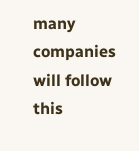many companies will follow this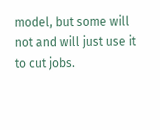model, but some will not and will just use it to cut jobs.